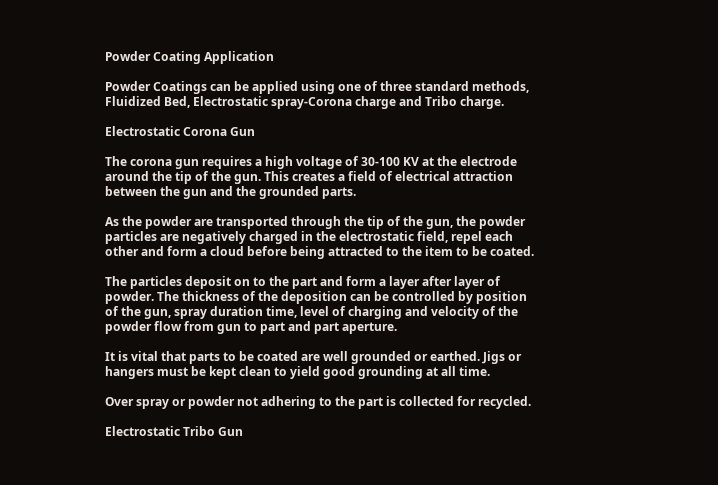Powder Coating Application

Powder Coatings can be applied using one of three standard methods, Fluidized Bed, Electrostatic spray-Corona charge and Tribo charge.

Electrostatic Corona Gun

The corona gun requires a high voltage of 30-100 KV at the electrode around the tip of the gun. This creates a field of electrical attraction between the gun and the grounded parts.

As the powder are transported through the tip of the gun, the powder particles are negatively charged in the electrostatic field, repel each other and form a cloud before being attracted to the item to be coated.

The particles deposit on to the part and form a layer after layer of powder. The thickness of the deposition can be controlled by position of the gun, spray duration time, level of charging and velocity of the powder flow from gun to part and part aperture.

It is vital that parts to be coated are well grounded or earthed. Jigs or hangers must be kept clean to yield good grounding at all time.

Over spray or powder not adhering to the part is collected for recycled.

Electrostatic Tribo Gun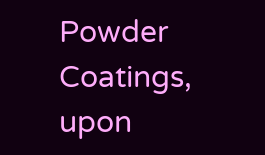Powder Coatings, upon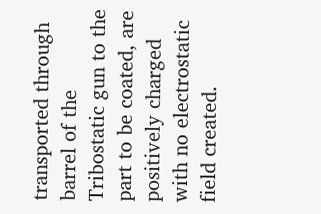transported through barrel of the Tribostatic gun to the part to be coated, are positively charged with no electrostatic field created.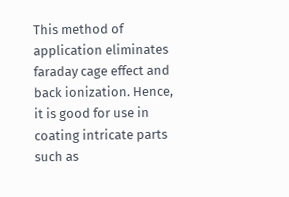This method of application eliminates faraday cage effect and back ionization. Hence, it is good for use in coating intricate parts such as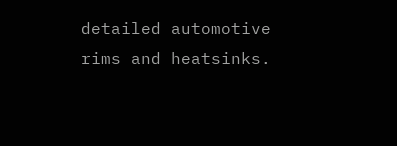detailed automotive rims and heatsinks.